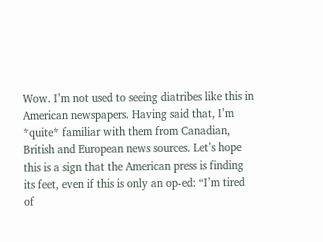Wow. I’m not used to seeing diatribes like this in American newspapers. Having said that, I’m *quite* familiar with them from Canadian, British and European news sources. Let’s hope this is a sign that the American press is finding its feet, even if this is only an op-ed: “I’m tired of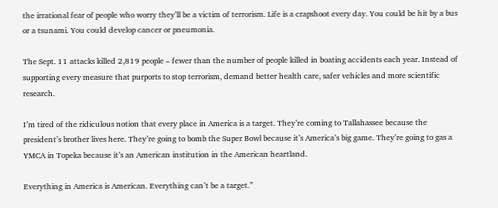the irrational fear of people who worry they’ll be a victim of terrorism. Life is a crapshoot every day. You could be hit by a bus or a tsunami. You could develop cancer or pneumonia.

The Sept. 11 attacks killed 2,819 people – fewer than the number of people killed in boating accidents each year. Instead of supporting every measure that purports to stop terrorism, demand better health care, safer vehicles and more scientific research.

I’m tired of the ridiculous notion that every place in America is a target. They’re coming to Tallahassee because the president’s brother lives here. They’re going to bomb the Super Bowl because it’s America’s big game. They’re going to gas a YMCA in Topeka because it’s an American institution in the American heartland.

Everything in America is American. Everything can’t be a target.”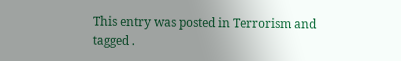This entry was posted in Terrorism and tagged .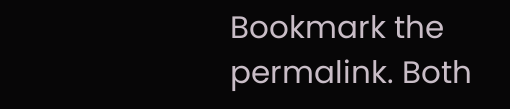Bookmark the permalink. Both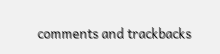comments and trackbacks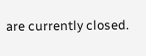are currently closed.